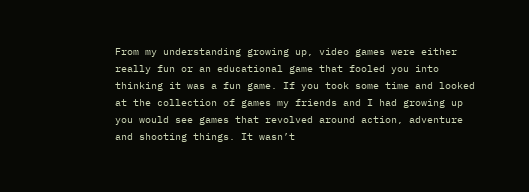From my understanding growing up, video games were either really fun or an educational game that fooled you into thinking it was a fun game. If you took some time and looked at the collection of games my friends and I had growing up you would see games that revolved around action, adventure and shooting things. It wasn’t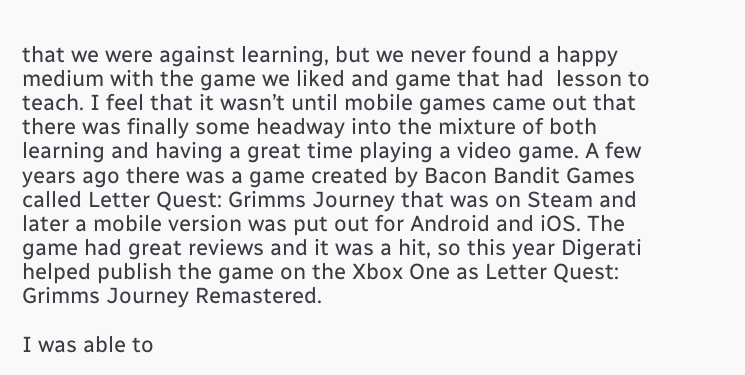that we were against learning, but we never found a happy medium with the game we liked and game that had  lesson to teach. I feel that it wasn’t until mobile games came out that there was finally some headway into the mixture of both learning and having a great time playing a video game. A few years ago there was a game created by Bacon Bandit Games called Letter Quest: Grimms Journey that was on Steam and later a mobile version was put out for Android and iOS. The game had great reviews and it was a hit, so this year Digerati helped publish the game on the Xbox One as Letter Quest: Grimms Journey Remastered.

I was able to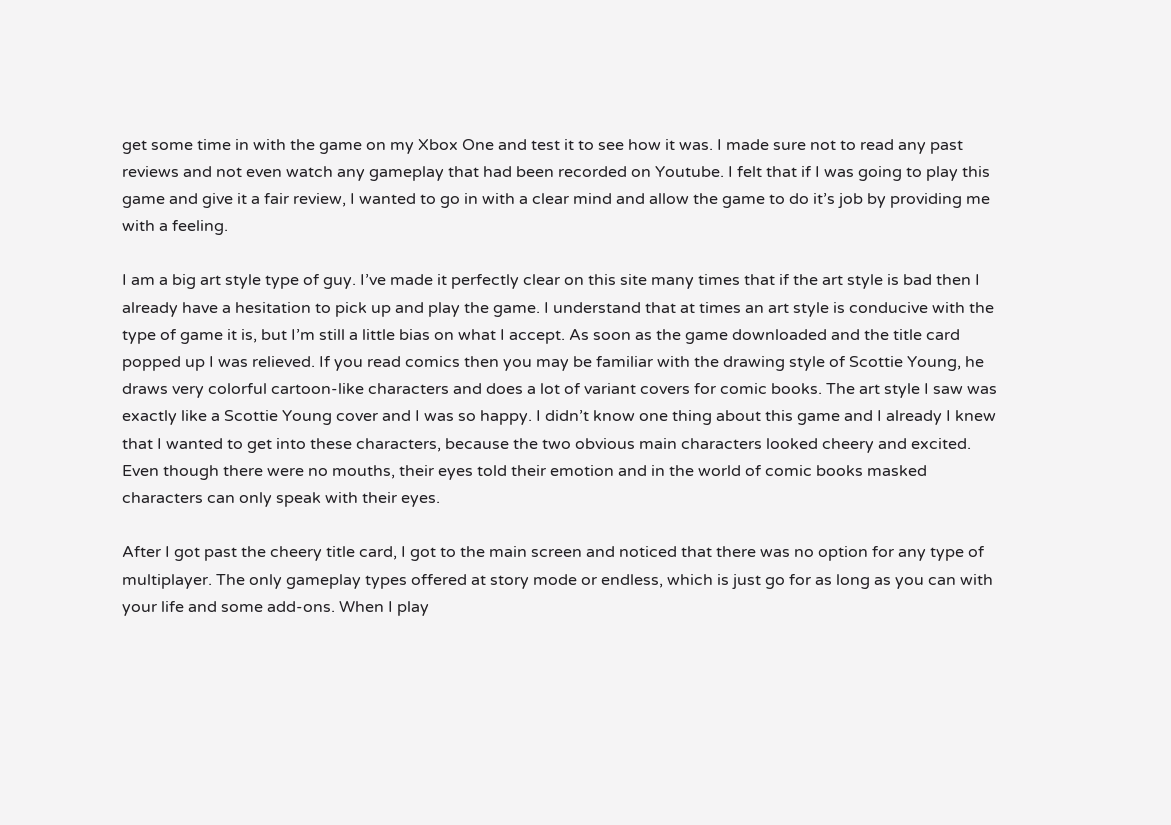get some time in with the game on my Xbox One and test it to see how it was. I made sure not to read any past reviews and not even watch any gameplay that had been recorded on Youtube. I felt that if I was going to play this game and give it a fair review, I wanted to go in with a clear mind and allow the game to do it’s job by providing me with a feeling.

I am a big art style type of guy. I’ve made it perfectly clear on this site many times that if the art style is bad then I already have a hesitation to pick up and play the game. I understand that at times an art style is conducive with the type of game it is, but I’m still a little bias on what I accept. As soon as the game downloaded and the title card popped up I was relieved. If you read comics then you may be familiar with the drawing style of Scottie Young, he draws very colorful cartoon-like characters and does a lot of variant covers for comic books. The art style I saw was exactly like a Scottie Young cover and I was so happy. I didn’t know one thing about this game and I already I knew that I wanted to get into these characters, because the two obvious main characters looked cheery and excited. Even though there were no mouths, their eyes told their emotion and in the world of comic books masked characters can only speak with their eyes.

After I got past the cheery title card, I got to the main screen and noticed that there was no option for any type of multiplayer. The only gameplay types offered at story mode or endless, which is just go for as long as you can with your life and some add-ons. When I play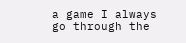a game I always go through the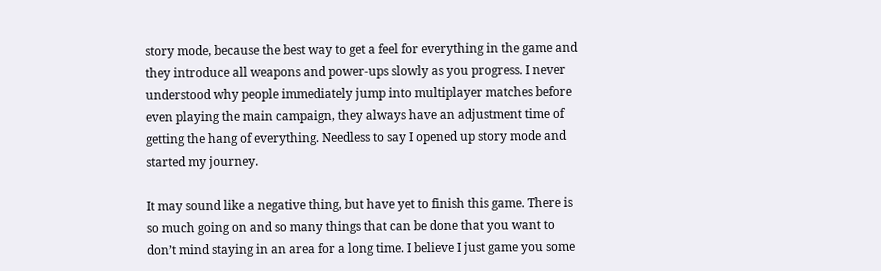story mode, because the best way to get a feel for everything in the game and they introduce all weapons and power-ups slowly as you progress. I never understood why people immediately jump into multiplayer matches before even playing the main campaign, they always have an adjustment time of getting the hang of everything. Needless to say I opened up story mode and started my journey.

It may sound like a negative thing, but have yet to finish this game. There is so much going on and so many things that can be done that you want to don’t mind staying in an area for a long time. I believe I just game you some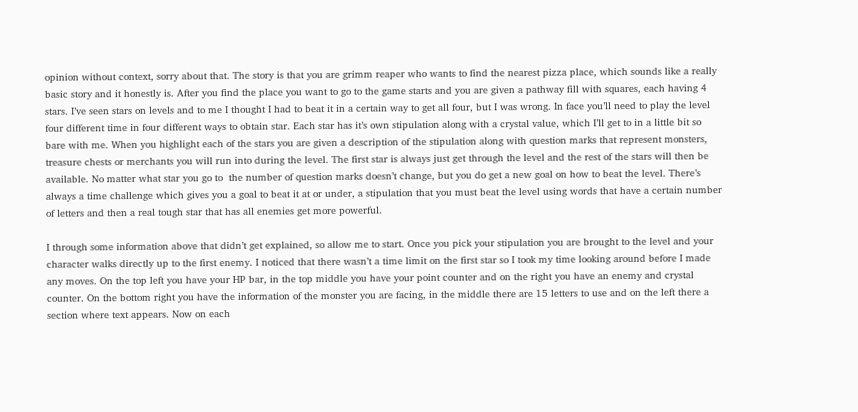opinion without context, sorry about that. The story is that you are grimm reaper who wants to find the nearest pizza place, which sounds like a really basic story and it honestly is. After you find the place you want to go to the game starts and you are given a pathway fill with squares, each having 4 stars. I’ve seen stars on levels and to me I thought I had to beat it in a certain way to get all four, but I was wrong. In face you’ll need to play the level four different time in four different ways to obtain star. Each star has it’s own stipulation along with a crystal value, which I’ll get to in a little bit so bare with me. When you highlight each of the stars you are given a description of the stipulation along with question marks that represent monsters, treasure chests or merchants you will run into during the level. The first star is always just get through the level and the rest of the stars will then be available. No matter what star you go to  the number of question marks doesn’t change, but you do get a new goal on how to beat the level. There’s always a time challenge which gives you a goal to beat it at or under, a stipulation that you must beat the level using words that have a certain number of letters and then a real tough star that has all enemies get more powerful.

I through some information above that didn’t get explained, so allow me to start. Once you pick your stipulation you are brought to the level and your character walks directly up to the first enemy. I noticed that there wasn’t a time limit on the first star so I took my time looking around before I made any moves. On the top left you have your HP bar, in the top middle you have your point counter and on the right you have an enemy and crystal counter. On the bottom right you have the information of the monster you are facing, in the middle there are 15 letters to use and on the left there a section where text appears. Now on each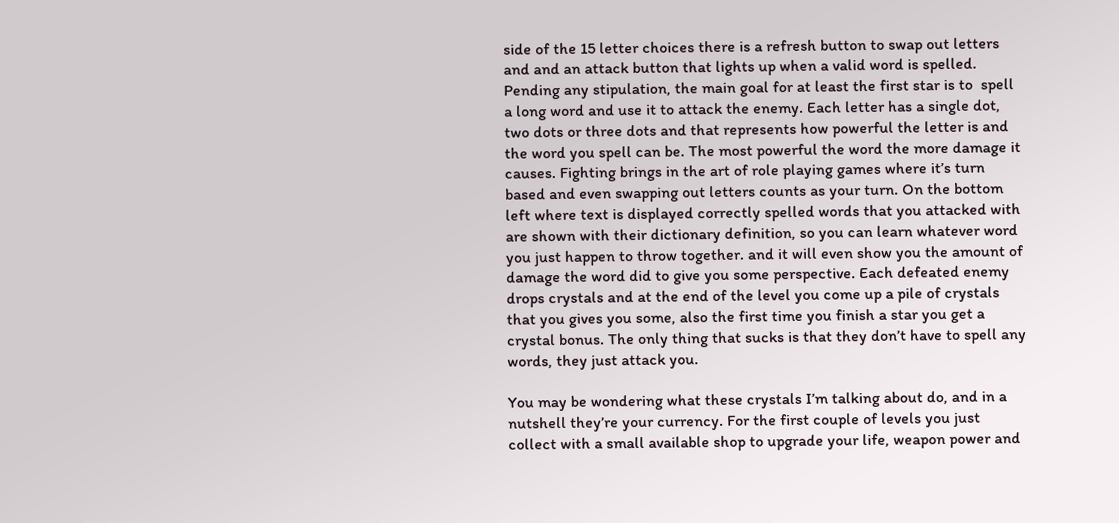side of the 15 letter choices there is a refresh button to swap out letters and and an attack button that lights up when a valid word is spelled. Pending any stipulation, the main goal for at least the first star is to  spell a long word and use it to attack the enemy. Each letter has a single dot, two dots or three dots and that represents how powerful the letter is and the word you spell can be. The most powerful the word the more damage it causes. Fighting brings in the art of role playing games where it’s turn based and even swapping out letters counts as your turn. On the bottom left where text is displayed correctly spelled words that you attacked with are shown with their dictionary definition, so you can learn whatever word you just happen to throw together. and it will even show you the amount of damage the word did to give you some perspective. Each defeated enemy drops crystals and at the end of the level you come up a pile of crystals that you gives you some, also the first time you finish a star you get a crystal bonus. The only thing that sucks is that they don’t have to spell any words, they just attack you.

You may be wondering what these crystals I’m talking about do, and in a nutshell they’re your currency. For the first couple of levels you just collect with a small available shop to upgrade your life, weapon power and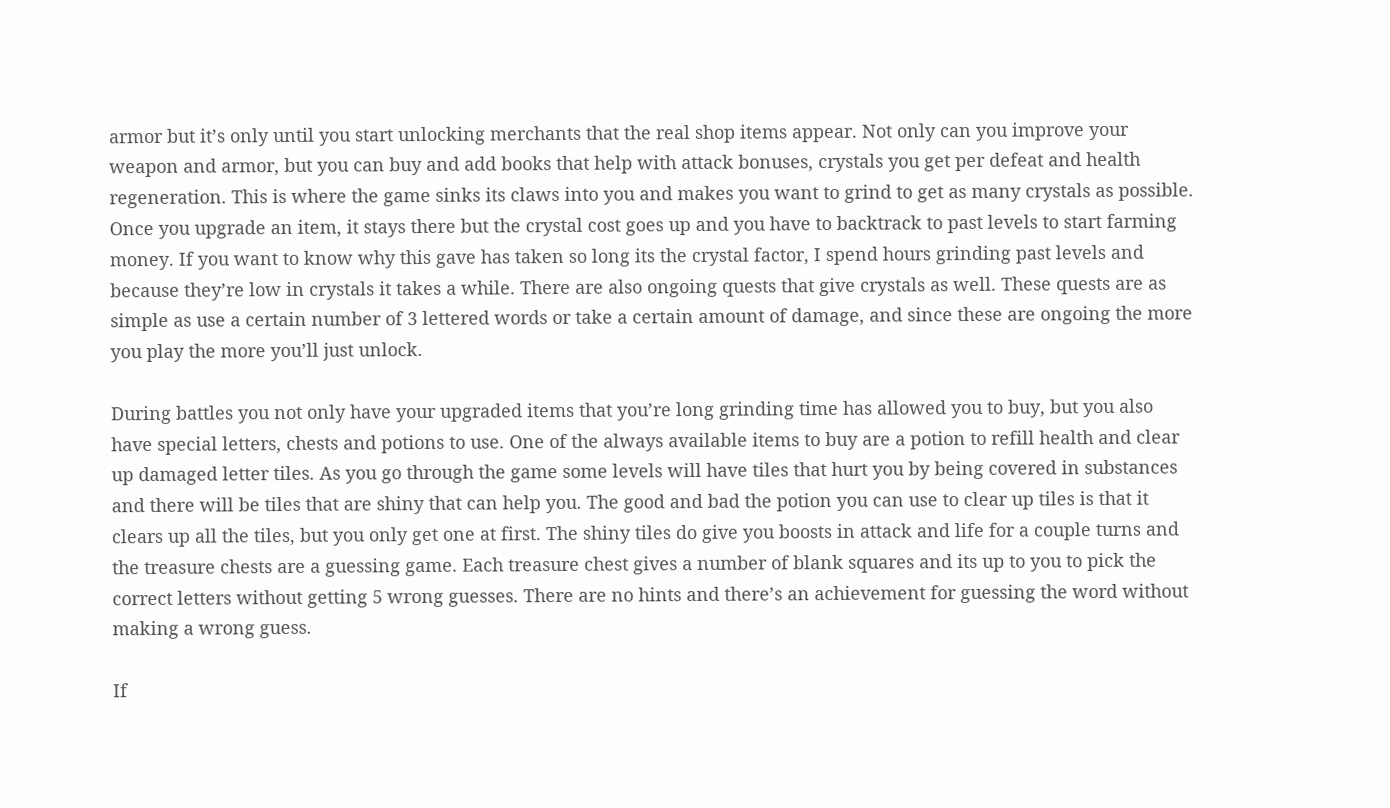armor but it’s only until you start unlocking merchants that the real shop items appear. Not only can you improve your weapon and armor, but you can buy and add books that help with attack bonuses, crystals you get per defeat and health regeneration. This is where the game sinks its claws into you and makes you want to grind to get as many crystals as possible. Once you upgrade an item, it stays there but the crystal cost goes up and you have to backtrack to past levels to start farming money. If you want to know why this gave has taken so long its the crystal factor, I spend hours grinding past levels and because they’re low in crystals it takes a while. There are also ongoing quests that give crystals as well. These quests are as simple as use a certain number of 3 lettered words or take a certain amount of damage, and since these are ongoing the more you play the more you’ll just unlock.

During battles you not only have your upgraded items that you’re long grinding time has allowed you to buy, but you also have special letters, chests and potions to use. One of the always available items to buy are a potion to refill health and clear up damaged letter tiles. As you go through the game some levels will have tiles that hurt you by being covered in substances and there will be tiles that are shiny that can help you. The good and bad the potion you can use to clear up tiles is that it clears up all the tiles, but you only get one at first. The shiny tiles do give you boosts in attack and life for a couple turns and the treasure chests are a guessing game. Each treasure chest gives a number of blank squares and its up to you to pick the correct letters without getting 5 wrong guesses. There are no hints and there’s an achievement for guessing the word without making a wrong guess.

If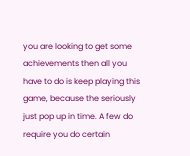you are looking to get some achievements then all you have to do is keep playing this game, because the seriously just pop up in time. A few do require you do certain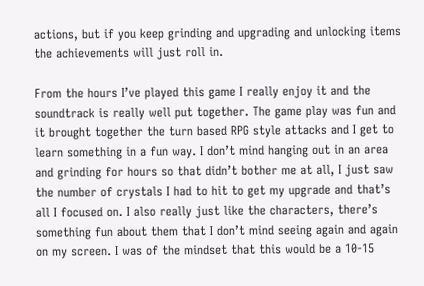actions, but if you keep grinding and upgrading and unlocking items the achievements will just roll in.

From the hours I’ve played this game I really enjoy it and the soundtrack is really well put together. The game play was fun and it brought together the turn based RPG style attacks and I get to learn something in a fun way. I don’t mind hanging out in an area and grinding for hours so that didn’t bother me at all, I just saw the number of crystals I had to hit to get my upgrade and that’s all I focused on. I also really just like the characters, there’s something fun about them that I don’t mind seeing again and again on my screen. I was of the mindset that this would be a 10-15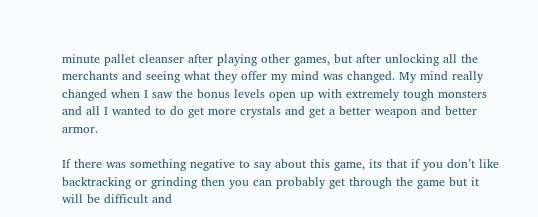minute pallet cleanser after playing other games, but after unlocking all the merchants and seeing what they offer my mind was changed. My mind really changed when I saw the bonus levels open up with extremely tough monsters and all I wanted to do get more crystals and get a better weapon and better armor.

If there was something negative to say about this game, its that if you don’t like backtracking or grinding then you can probably get through the game but it will be difficult and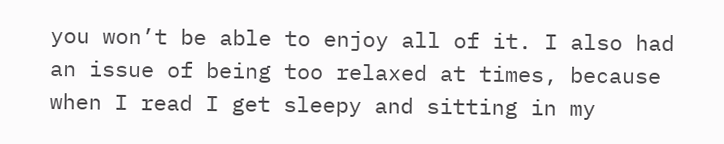you won’t be able to enjoy all of it. I also had an issue of being too relaxed at times, because when I read I get sleepy and sitting in my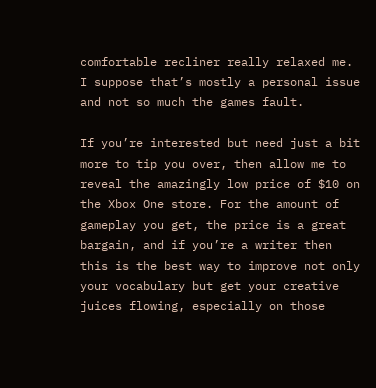comfortable recliner really relaxed me. I suppose that’s mostly a personal issue and not so much the games fault.

If you’re interested but need just a bit more to tip you over, then allow me to reveal the amazingly low price of $10 on the Xbox One store. For the amount of gameplay you get, the price is a great bargain, and if you’re a writer then this is the best way to improve not only your vocabulary but get your creative juices flowing, especially on those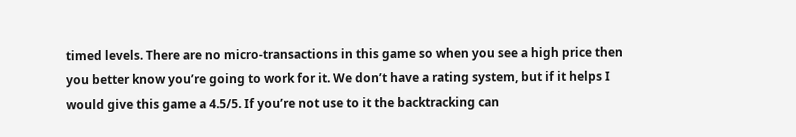timed levels. There are no micro-transactions in this game so when you see a high price then you better know you’re going to work for it. We don’t have a rating system, but if it helps I would give this game a 4.5/5. If you’re not use to it the backtracking can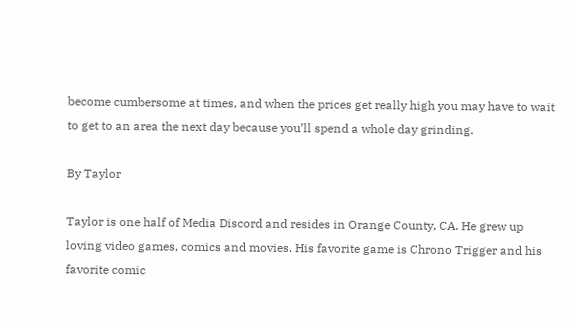become cumbersome at times, and when the prices get really high you may have to wait to get to an area the next day because you’ll spend a whole day grinding.

By Taylor

Taylor is one half of Media Discord and resides in Orange County, CA. He grew up loving video games, comics and movies. His favorite game is Chrono Trigger and his favorite comic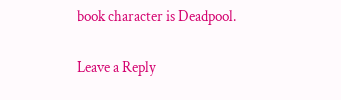book character is Deadpool.

Leave a Reply